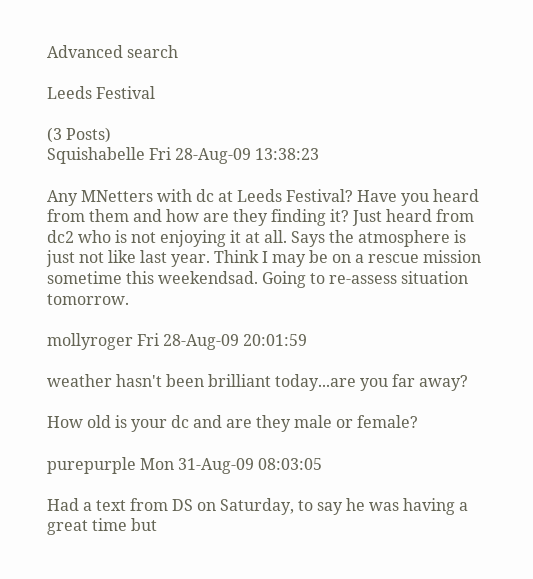Advanced search

Leeds Festival

(3 Posts)
Squishabelle Fri 28-Aug-09 13:38:23

Any MNetters with dc at Leeds Festival? Have you heard from them and how are they finding it? Just heard from dc2 who is not enjoying it at all. Says the atmosphere is just not like last year. Think I may be on a rescue mission sometime this weekendsad. Going to re-assess situation tomorrow.

mollyroger Fri 28-Aug-09 20:01:59

weather hasn't been brilliant today...are you far away?

How old is your dc and are they male or female?

purepurple Mon 31-Aug-09 08:03:05

Had a text from DS on Saturday, to say he was having a great time but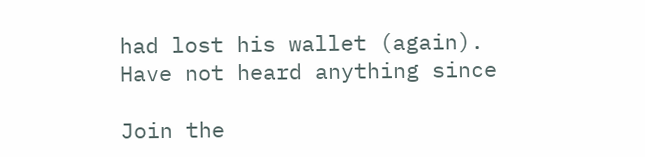had lost his wallet (again).
Have not heard anything since

Join the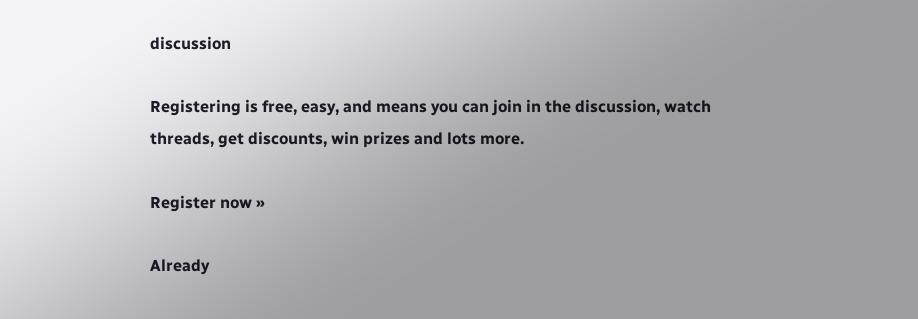discussion

Registering is free, easy, and means you can join in the discussion, watch threads, get discounts, win prizes and lots more.

Register now »

Already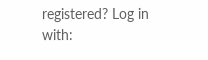registered? Log in with: